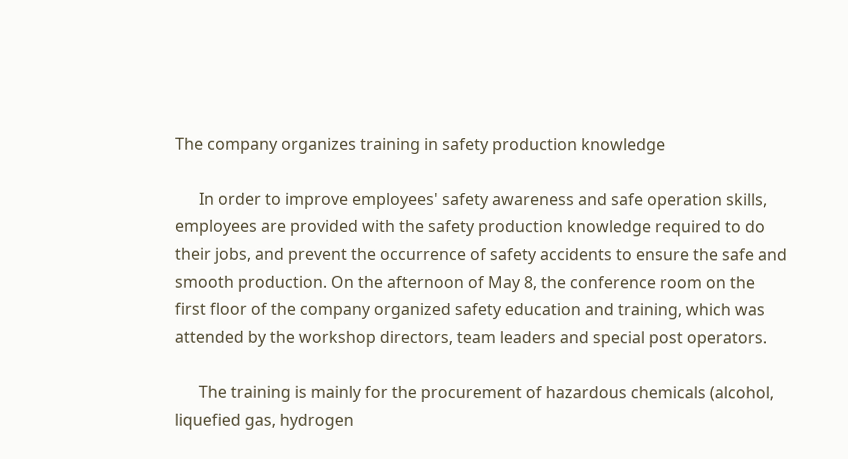The company organizes training in safety production knowledge

      In order to improve employees' safety awareness and safe operation skills, employees are provided with the safety production knowledge required to do their jobs, and prevent the occurrence of safety accidents to ensure the safe and smooth production. On the afternoon of May 8, the conference room on the first floor of the company organized safety education and training, which was attended by the workshop directors, team leaders and special post operators.

      The training is mainly for the procurement of hazardous chemicals (alcohol, liquefied gas, hydrogen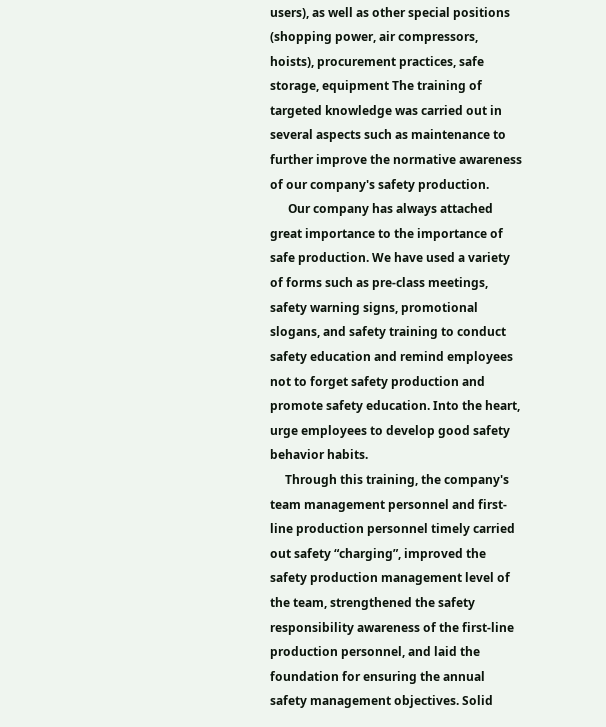users), as well as other special positions (shopping power, air compressors, hoists), procurement practices, safe storage, equipment The training of targeted knowledge was carried out in several aspects such as maintenance to further improve the normative awareness of our company's safety production.
      Our company has always attached great importance to the importance of safe production. We have used a variety of forms such as pre-class meetings, safety warning signs, promotional slogans, and safety training to conduct safety education and remind employees not to forget safety production and promote safety education. Into the heart, urge employees to develop good safety behavior habits.
     Through this training, the company's team management personnel and first-line production personnel timely carried out safety “charging”, improved the safety production management level of the team, strengthened the safety responsibility awareness of the first-line production personnel, and laid the foundation for ensuring the annual safety management objectives. Solid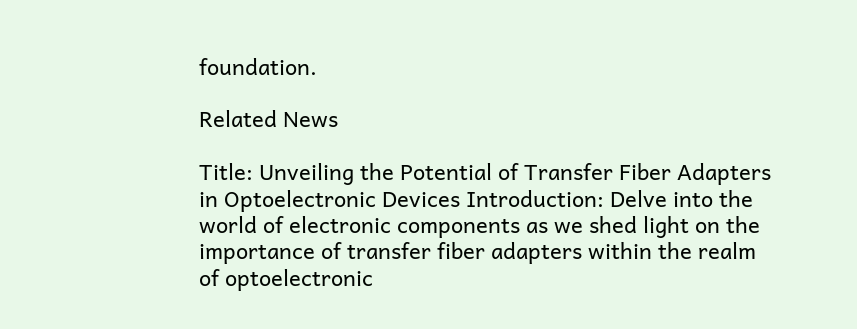foundation.

Related News

Title: Unveiling the Potential of Transfer Fiber Adapters in Optoelectronic Devices Introduction: Delve into the world of electronic components as we shed light on the importance of transfer fiber adapters within the realm of optoelectronic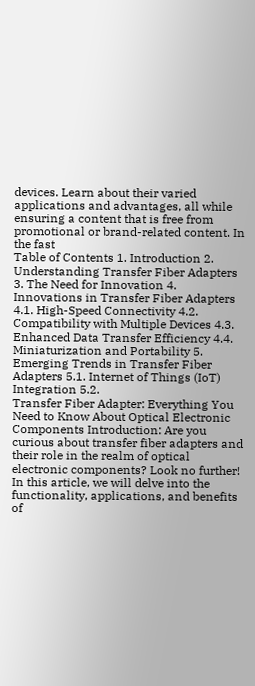devices. Learn about their varied applications and advantages, all while ensuring a content that is free from promotional or brand-related content. In the fast
Table of Contents 1. Introduction 2. Understanding Transfer Fiber Adapters 3. The Need for Innovation 4. Innovations in Transfer Fiber Adapters 4.1. High-Speed Connectivity 4.2. Compatibility with Multiple Devices 4.3. Enhanced Data Transfer Efficiency 4.4. Miniaturization and Portability 5. Emerging Trends in Transfer Fiber Adapters 5.1. Internet of Things (IoT) Integration 5.2.
Transfer Fiber Adapter: Everything You Need to Know About Optical Electronic Components Introduction: Are you curious about transfer fiber adapters and their role in the realm of optical electronic components? Look no further! In this article, we will delve into the functionality, applications, and benefits of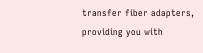transfer fiber adapters, providing you with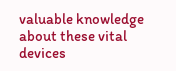valuable knowledge about these vital devices